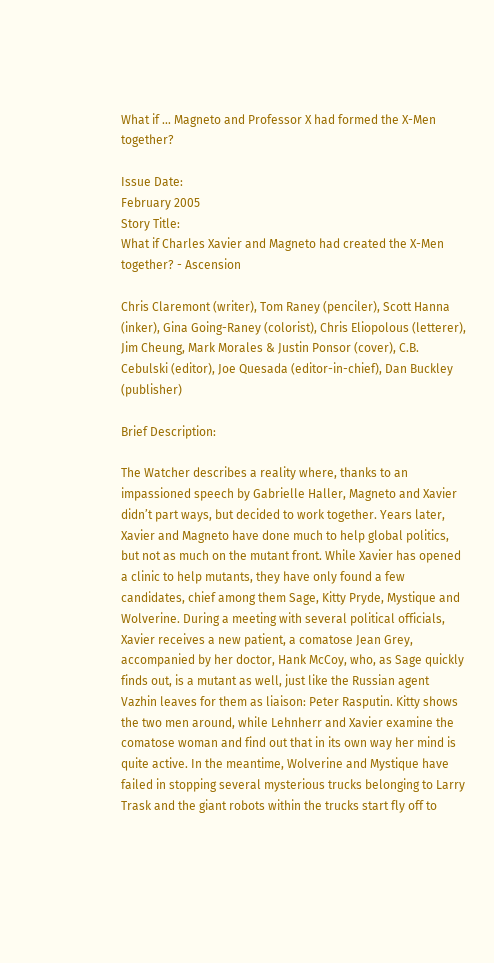What if … Magneto and Professor X had formed the X-Men together?

Issue Date:
February 2005
Story Title:
What if Charles Xavier and Magneto had created the X-Men together? - Ascension

Chris Claremont (writer), Tom Raney (penciler), Scott Hanna (inker), Gina Going-Raney (colorist), Chris Eliopolous (letterer), Jim Cheung, Mark Morales & Justin Ponsor (cover), C.B. Cebulski (editor), Joe Quesada (editor-in-chief), Dan Buckley (publisher)

Brief Description:

The Watcher describes a reality where, thanks to an impassioned speech by Gabrielle Haller, Magneto and Xavier didn’t part ways, but decided to work together. Years later, Xavier and Magneto have done much to help global politics, but not as much on the mutant front. While Xavier has opened a clinic to help mutants, they have only found a few candidates, chief among them Sage, Kitty Pryde, Mystique and Wolverine. During a meeting with several political officials, Xavier receives a new patient, a comatose Jean Grey, accompanied by her doctor, Hank McCoy, who, as Sage quickly finds out, is a mutant as well, just like the Russian agent Vazhin leaves for them as liaison: Peter Rasputin. Kitty shows the two men around, while Lehnherr and Xavier examine the comatose woman and find out that in its own way her mind is quite active. In the meantime, Wolverine and Mystique have failed in stopping several mysterious trucks belonging to Larry Trask and the giant robots within the trucks start fly off to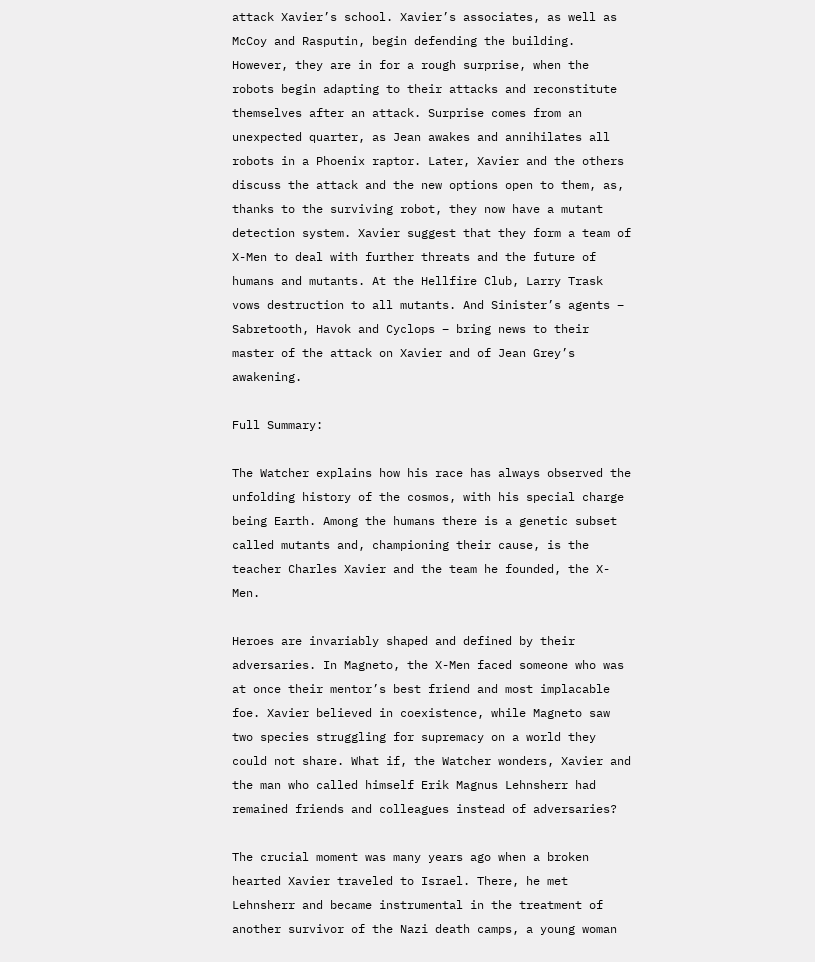attack Xavier’s school. Xavier’s associates, as well as McCoy and Rasputin, begin defending the building. However, they are in for a rough surprise, when the robots begin adapting to their attacks and reconstitute themselves after an attack. Surprise comes from an unexpected quarter, as Jean awakes and annihilates all robots in a Phoenix raptor. Later, Xavier and the others discuss the attack and the new options open to them, as, thanks to the surviving robot, they now have a mutant detection system. Xavier suggest that they form a team of X-Men to deal with further threats and the future of humans and mutants. At the Hellfire Club, Larry Trask vows destruction to all mutants. And Sinister’s agents – Sabretooth, Havok and Cyclops – bring news to their master of the attack on Xavier and of Jean Grey’s awakening.

Full Summary:

The Watcher explains how his race has always observed the unfolding history of the cosmos, with his special charge being Earth. Among the humans there is a genetic subset called mutants and, championing their cause, is the teacher Charles Xavier and the team he founded, the X-Men.

Heroes are invariably shaped and defined by their adversaries. In Magneto, the X-Men faced someone who was at once their mentor’s best friend and most implacable foe. Xavier believed in coexistence, while Magneto saw two species struggling for supremacy on a world they could not share. What if, the Watcher wonders, Xavier and the man who called himself Erik Magnus Lehnsherr had remained friends and colleagues instead of adversaries?

The crucial moment was many years ago when a broken hearted Xavier traveled to Israel. There, he met Lehnsherr and became instrumental in the treatment of another survivor of the Nazi death camps, a young woman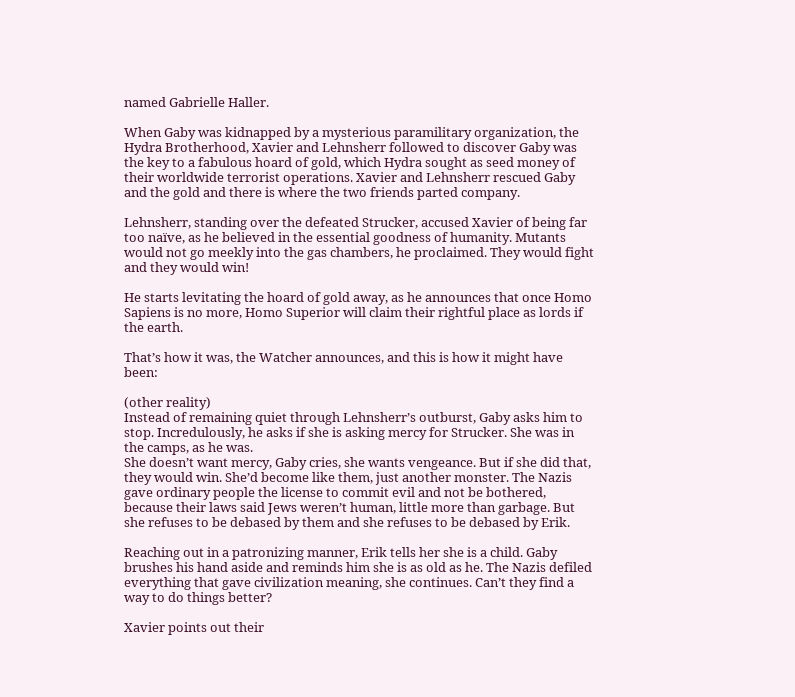named Gabrielle Haller.

When Gaby was kidnapped by a mysterious paramilitary organization, the Hydra Brotherhood, Xavier and Lehnsherr followed to discover Gaby was the key to a fabulous hoard of gold, which Hydra sought as seed money of their worldwide terrorist operations. Xavier and Lehnsherr rescued Gaby and the gold and there is where the two friends parted company.

Lehnsherr, standing over the defeated Strucker, accused Xavier of being far too naïve, as he believed in the essential goodness of humanity. Mutants would not go meekly into the gas chambers, he proclaimed. They would fight and they would win!

He starts levitating the hoard of gold away, as he announces that once Homo Sapiens is no more, Homo Superior will claim their rightful place as lords if the earth.

That’s how it was, the Watcher announces, and this is how it might have been:

(other reality)
Instead of remaining quiet through Lehnsherr’s outburst, Gaby asks him to stop. Incredulously, he asks if she is asking mercy for Strucker. She was in the camps, as he was.
She doesn’t want mercy, Gaby cries, she wants vengeance. But if she did that, they would win. She’d become like them, just another monster. The Nazis gave ordinary people the license to commit evil and not be bothered, because their laws said Jews weren’t human, little more than garbage. But she refuses to be debased by them and she refuses to be debased by Erik.

Reaching out in a patronizing manner, Erik tells her she is a child. Gaby brushes his hand aside and reminds him she is as old as he. The Nazis defiled everything that gave civilization meaning, she continues. Can’t they find a way to do things better?

Xavier points out their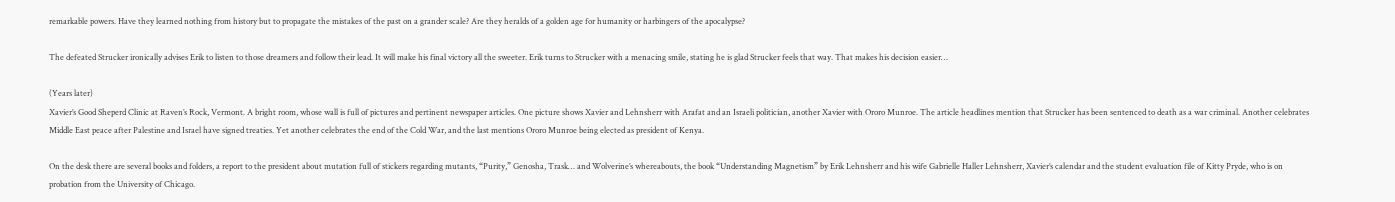remarkable powers. Have they learned nothing from history but to propagate the mistakes of the past on a grander scale? Are they heralds of a golden age for humanity or harbingers of the apocalypse?

The defeated Strucker ironically advises Erik to listen to those dreamers and follow their lead. It will make his final victory all the sweeter. Erik turns to Strucker with a menacing smile, stating he is glad Strucker feels that way. That makes his decision easier…

(Years later)
Xavier’s Good Sheperd Clinic at Raven’s Rock, Vermont. A bright room, whose wall is full of pictures and pertinent newspaper articles. One picture shows Xavier and Lehnsherr with Arafat and an Israeli politician, another Xavier with Ororo Munroe. The article headlines mention that Strucker has been sentenced to death as a war criminal. Another celebrates Middle East peace after Palestine and Israel have signed treaties. Yet another celebrates the end of the Cold War, and the last mentions Ororo Munroe being elected as president of Kenya.

On the desk there are several books and folders, a report to the president about mutation full of stickers regarding mutants, “Purity,” Genosha, Trask… and Wolverine’s whereabouts, the book “Understanding Magnetism” by Erik Lehnsherr and his wife Gabrielle Haller Lehnsherr, Xavier’s calendar and the student evaluation file of Kitty Pryde, who is on probation from the University of Chicago.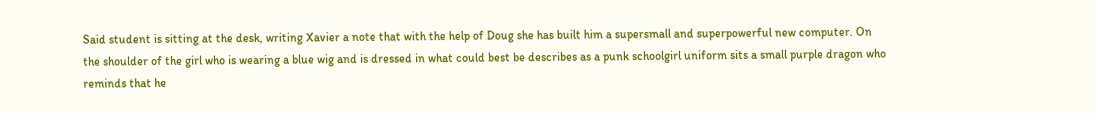Said student is sitting at the desk, writing Xavier a note that with the help of Doug she has built him a supersmall and superpowerful new computer. On the shoulder of the girl who is wearing a blue wig and is dressed in what could best be describes as a punk schoolgirl uniform sits a small purple dragon who reminds that he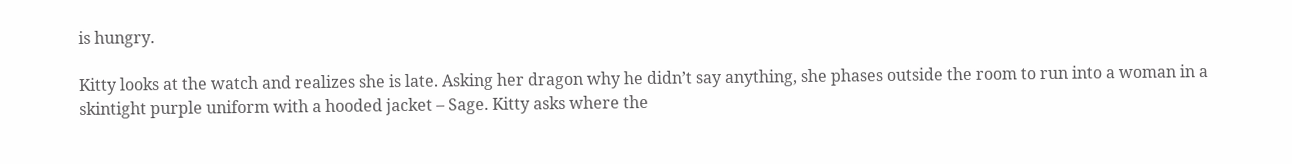is hungry.

Kitty looks at the watch and realizes she is late. Asking her dragon why he didn’t say anything, she phases outside the room to run into a woman in a skintight purple uniform with a hooded jacket – Sage. Kitty asks where the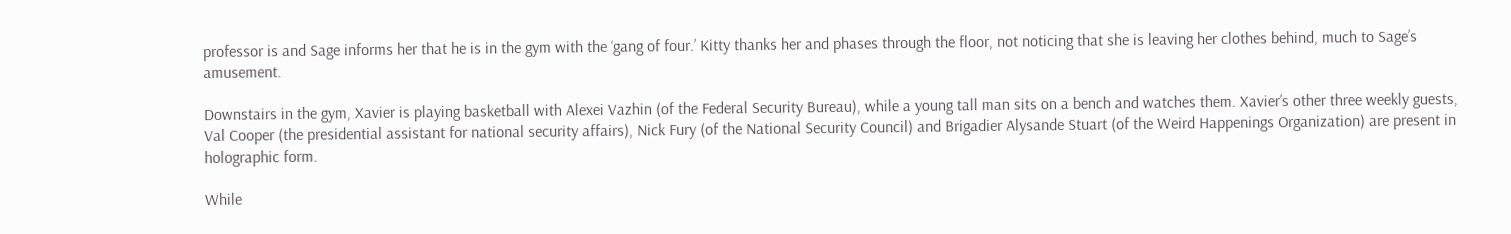professor is and Sage informs her that he is in the gym with the ‘gang of four.’ Kitty thanks her and phases through the floor, not noticing that she is leaving her clothes behind, much to Sage’s amusement.

Downstairs in the gym, Xavier is playing basketball with Alexei Vazhin (of the Federal Security Bureau), while a young tall man sits on a bench and watches them. Xavier’s other three weekly guests, Val Cooper (the presidential assistant for national security affairs), Nick Fury (of the National Security Council) and Brigadier Alysande Stuart (of the Weird Happenings Organization) are present in holographic form.

While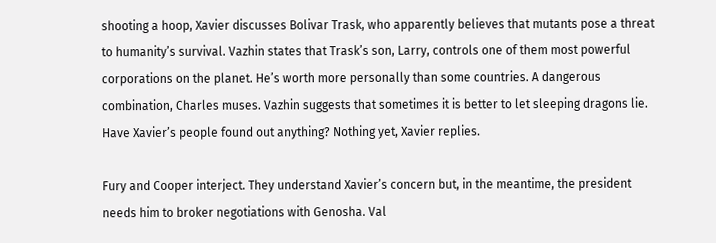shooting a hoop, Xavier discusses Bolivar Trask, who apparently believes that mutants pose a threat to humanity’s survival. Vazhin states that Trask’s son, Larry, controls one of them most powerful corporations on the planet. He’s worth more personally than some countries. A dangerous combination, Charles muses. Vazhin suggests that sometimes it is better to let sleeping dragons lie. Have Xavier’s people found out anything? Nothing yet, Xavier replies.

Fury and Cooper interject. They understand Xavier’s concern but, in the meantime, the president needs him to broker negotiations with Genosha. Val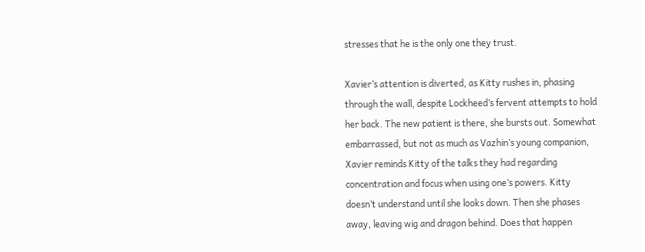stresses that he is the only one they trust.

Xavier’s attention is diverted, as Kitty rushes in, phasing through the wall, despite Lockheed’s fervent attempts to hold her back. The new patient is there, she bursts out. Somewhat embarrassed, but not as much as Vazhin’s young companion, Xavier reminds Kitty of the talks they had regarding concentration and focus when using one’s powers. Kitty doesn’t understand until she looks down. Then she phases away, leaving wig and dragon behind. Does that happen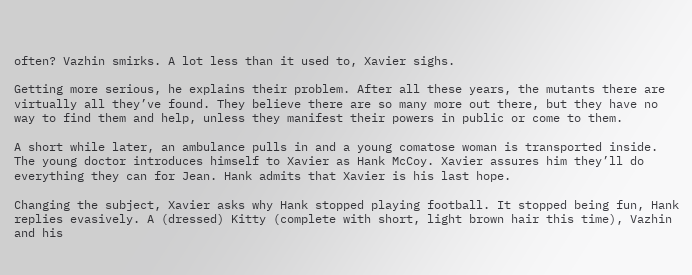often? Vazhin smirks. A lot less than it used to, Xavier sighs.

Getting more serious, he explains their problem. After all these years, the mutants there are virtually all they’ve found. They believe there are so many more out there, but they have no way to find them and help, unless they manifest their powers in public or come to them.

A short while later, an ambulance pulls in and a young comatose woman is transported inside. The young doctor introduces himself to Xavier as Hank McCoy. Xavier assures him they’ll do everything they can for Jean. Hank admits that Xavier is his last hope.

Changing the subject, Xavier asks why Hank stopped playing football. It stopped being fun, Hank replies evasively. A (dressed) Kitty (complete with short, light brown hair this time), Vazhin and his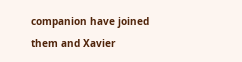companion have joined them and Xavier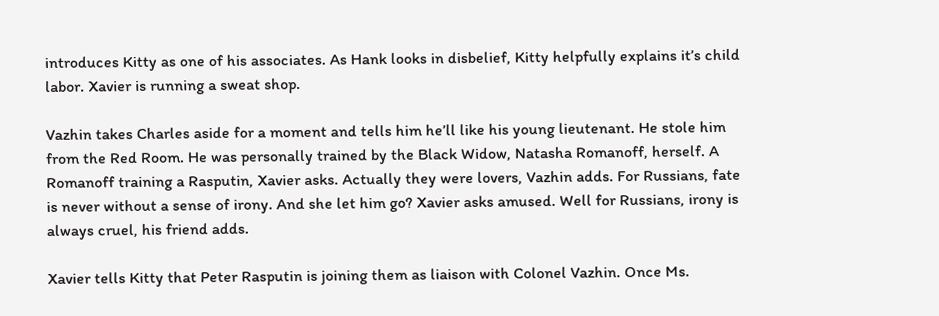introduces Kitty as one of his associates. As Hank looks in disbelief, Kitty helpfully explains it’s child labor. Xavier is running a sweat shop.

Vazhin takes Charles aside for a moment and tells him he’ll like his young lieutenant. He stole him from the Red Room. He was personally trained by the Black Widow, Natasha Romanoff, herself. A Romanoff training a Rasputin, Xavier asks. Actually they were lovers, Vazhin adds. For Russians, fate is never without a sense of irony. And she let him go? Xavier asks amused. Well for Russians, irony is always cruel, his friend adds.

Xavier tells Kitty that Peter Rasputin is joining them as liaison with Colonel Vazhin. Once Ms.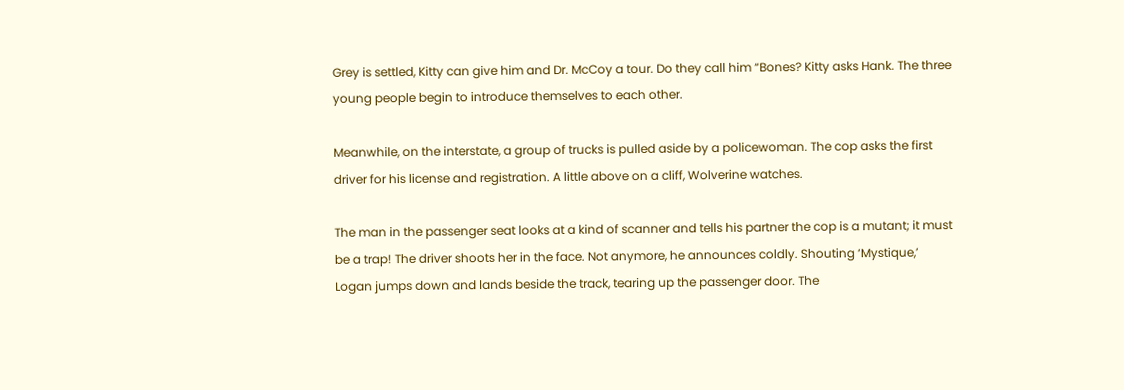Grey is settled, Kitty can give him and Dr. McCoy a tour. Do they call him “Bones? Kitty asks Hank. The three young people begin to introduce themselves to each other.

Meanwhile, on the interstate, a group of trucks is pulled aside by a policewoman. The cop asks the first driver for his license and registration. A little above on a cliff, Wolverine watches.

The man in the passenger seat looks at a kind of scanner and tells his partner the cop is a mutant; it must be a trap! The driver shoots her in the face. Not anymore, he announces coldly. Shouting ‘Mystique,’ Logan jumps down and lands beside the track, tearing up the passenger door. The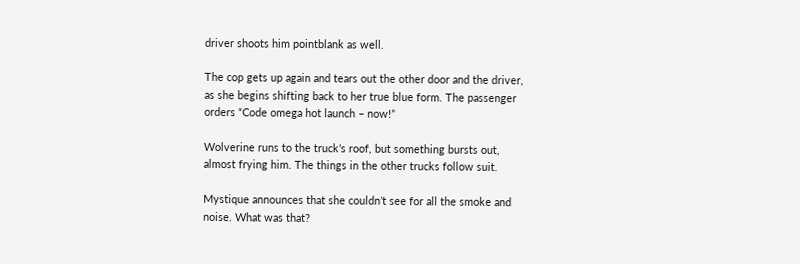driver shoots him pointblank as well.

The cop gets up again and tears out the other door and the driver, as she begins shifting back to her true blue form. The passenger orders “Code omega hot launch – now!”

Wolverine runs to the truck’s roof, but something bursts out, almost frying him. The things in the other trucks follow suit.

Mystique announces that she couldn’t see for all the smoke and noise. What was that?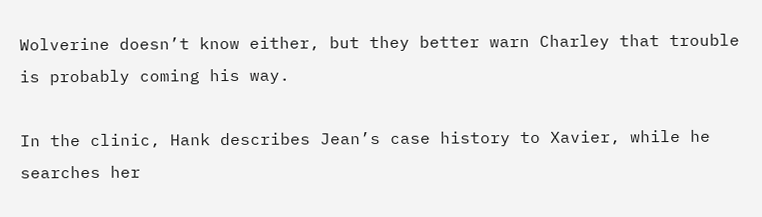Wolverine doesn’t know either, but they better warn Charley that trouble is probably coming his way.

In the clinic, Hank describes Jean’s case history to Xavier, while he searches her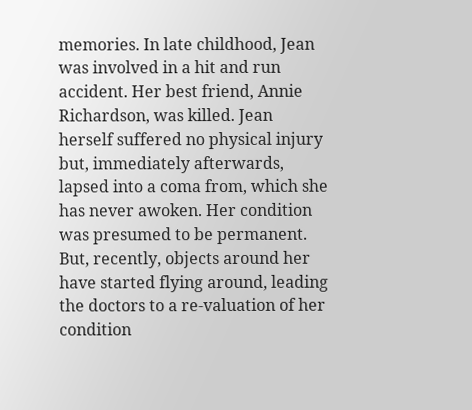memories. In late childhood, Jean was involved in a hit and run accident. Her best friend, Annie Richardson, was killed. Jean herself suffered no physical injury but, immediately afterwards, lapsed into a coma from, which she has never awoken. Her condition was presumed to be permanent. But, recently, objects around her have started flying around, leading the doctors to a re-valuation of her condition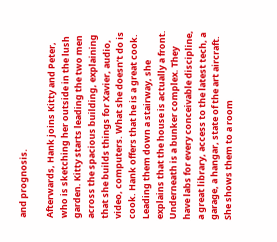and prognosis.

Afterwards, Hank joins Kitty and Peter, who is sketching her outside in the lush garden. Kitty starts leading the two men across the spacious building, explaining that she builds things for Xavier, audio, video, computers. What she doesn’t do is cook. Hank offers that he is a great cook. Leading them down a stairway, she explains that the house is actually a front. Underneath is a bunker complex. They have labs for every conceivable discipline, a great library, access to the latest tech, a garage, a hangar, state of the art aircraft. She shows them to a room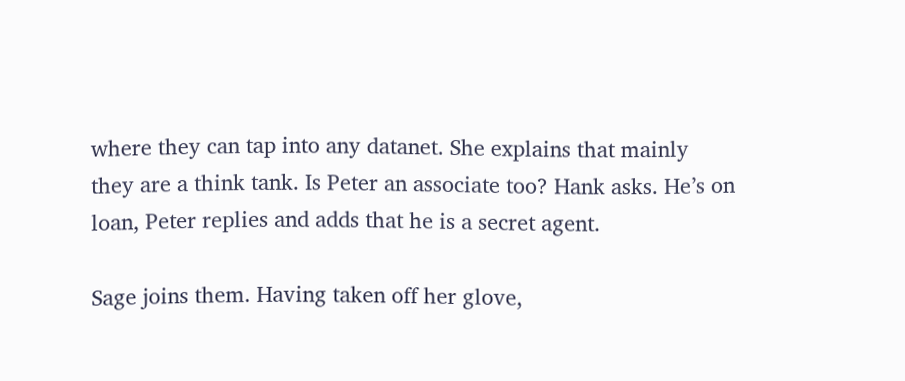where they can tap into any datanet. She explains that mainly they are a think tank. Is Peter an associate too? Hank asks. He’s on loan, Peter replies and adds that he is a secret agent.

Sage joins them. Having taken off her glove,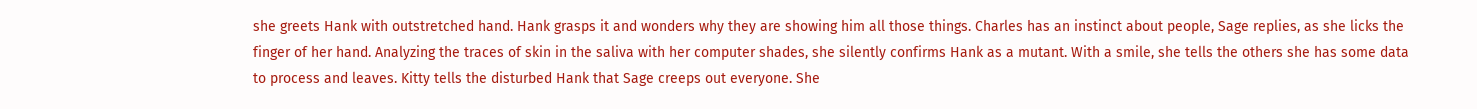she greets Hank with outstretched hand. Hank grasps it and wonders why they are showing him all those things. Charles has an instinct about people, Sage replies, as she licks the finger of her hand. Analyzing the traces of skin in the saliva with her computer shades, she silently confirms Hank as a mutant. With a smile, she tells the others she has some data to process and leaves. Kitty tells the disturbed Hank that Sage creeps out everyone. She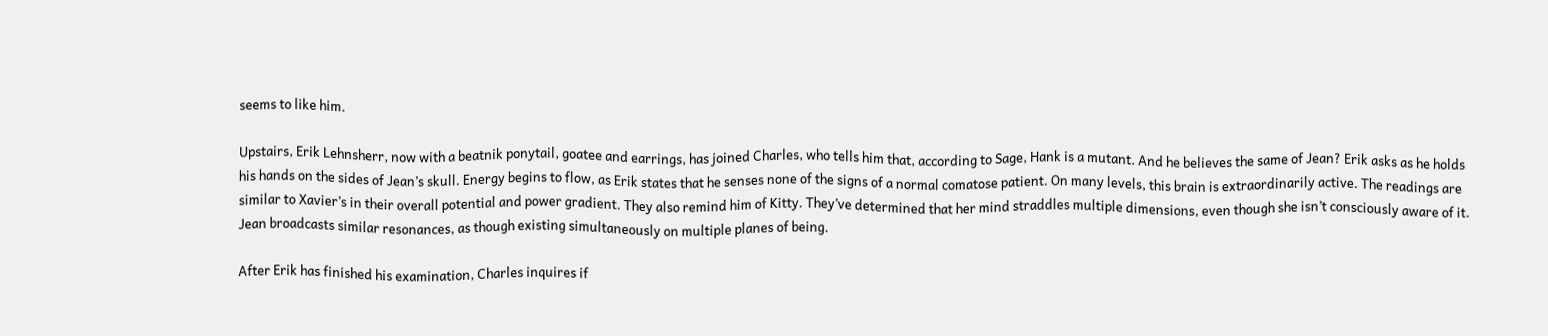seems to like him.

Upstairs, Erik Lehnsherr, now with a beatnik ponytail, goatee and earrings, has joined Charles, who tells him that, according to Sage, Hank is a mutant. And he believes the same of Jean? Erik asks as he holds his hands on the sides of Jean’s skull. Energy begins to flow, as Erik states that he senses none of the signs of a normal comatose patient. On many levels, this brain is extraordinarily active. The readings are similar to Xavier’s in their overall potential and power gradient. They also remind him of Kitty. They’ve determined that her mind straddles multiple dimensions, even though she isn’t consciously aware of it. Jean broadcasts similar resonances, as though existing simultaneously on multiple planes of being.

After Erik has finished his examination, Charles inquires if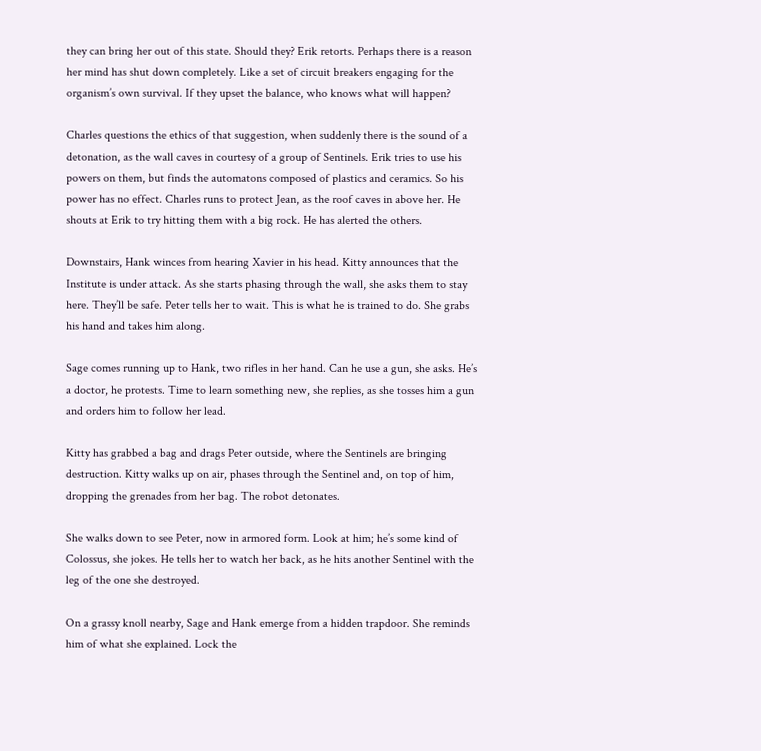they can bring her out of this state. Should they? Erik retorts. Perhaps there is a reason her mind has shut down completely. Like a set of circuit breakers engaging for the organism’s own survival. If they upset the balance, who knows what will happen?

Charles questions the ethics of that suggestion, when suddenly there is the sound of a detonation, as the wall caves in courtesy of a group of Sentinels. Erik tries to use his powers on them, but finds the automatons composed of plastics and ceramics. So his power has no effect. Charles runs to protect Jean, as the roof caves in above her. He shouts at Erik to try hitting them with a big rock. He has alerted the others.

Downstairs, Hank winces from hearing Xavier in his head. Kitty announces that the Institute is under attack. As she starts phasing through the wall, she asks them to stay here. They’ll be safe. Peter tells her to wait. This is what he is trained to do. She grabs his hand and takes him along.

Sage comes running up to Hank, two rifles in her hand. Can he use a gun, she asks. He’s a doctor, he protests. Time to learn something new, she replies, as she tosses him a gun and orders him to follow her lead.

Kitty has grabbed a bag and drags Peter outside, where the Sentinels are bringing destruction. Kitty walks up on air, phases through the Sentinel and, on top of him, dropping the grenades from her bag. The robot detonates.

She walks down to see Peter, now in armored form. Look at him; he’s some kind of Colossus, she jokes. He tells her to watch her back, as he hits another Sentinel with the leg of the one she destroyed.

On a grassy knoll nearby, Sage and Hank emerge from a hidden trapdoor. She reminds him of what she explained. Lock the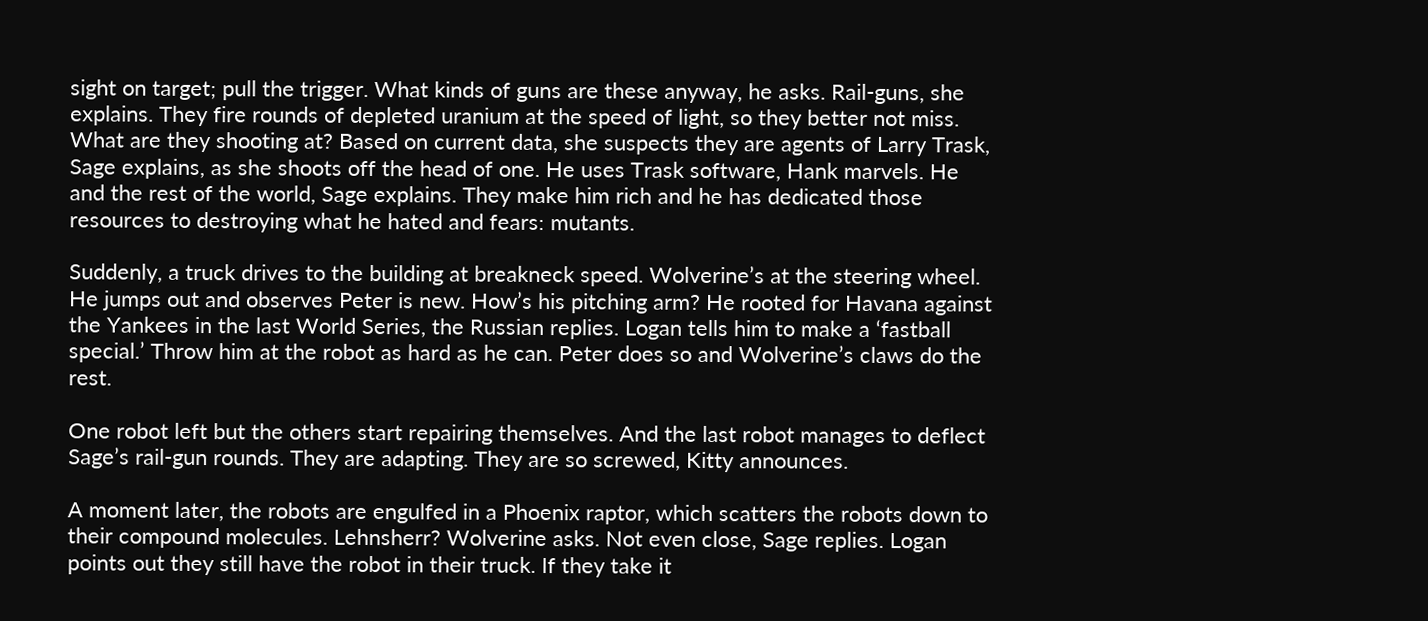sight on target; pull the trigger. What kinds of guns are these anyway, he asks. Rail-guns, she explains. They fire rounds of depleted uranium at the speed of light, so they better not miss. What are they shooting at? Based on current data, she suspects they are agents of Larry Trask, Sage explains, as she shoots off the head of one. He uses Trask software, Hank marvels. He and the rest of the world, Sage explains. They make him rich and he has dedicated those resources to destroying what he hated and fears: mutants.

Suddenly, a truck drives to the building at breakneck speed. Wolverine’s at the steering wheel. He jumps out and observes Peter is new. How’s his pitching arm? He rooted for Havana against the Yankees in the last World Series, the Russian replies. Logan tells him to make a ‘fastball special.’ Throw him at the robot as hard as he can. Peter does so and Wolverine’s claws do the rest.

One robot left but the others start repairing themselves. And the last robot manages to deflect Sage’s rail-gun rounds. They are adapting. They are so screwed, Kitty announces.

A moment later, the robots are engulfed in a Phoenix raptor, which scatters the robots down to their compound molecules. Lehnsherr? Wolverine asks. Not even close, Sage replies. Logan points out they still have the robot in their truck. If they take it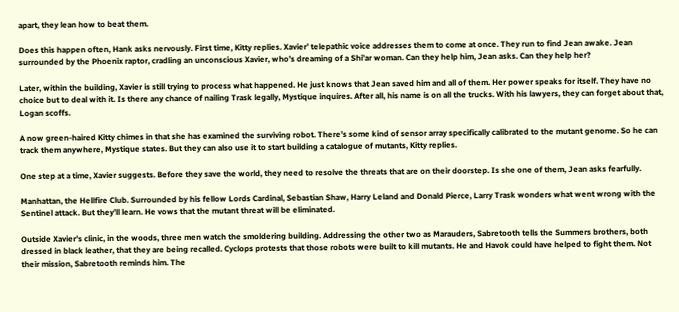apart, they lean how to beat them.

Does this happen often, Hank asks nervously. First time, Kitty replies. Xavier’ telepathic voice addresses them to come at once. They run to find Jean awake. Jean surrounded by the Phoenix raptor, cradling an unconscious Xavier, who’s dreaming of a Shi’ar woman. Can they help him, Jean asks. Can they help her?

Later, within the building, Xavier is still trying to process what happened. He just knows that Jean saved him and all of them. Her power speaks for itself. They have no choice but to deal with it. Is there any chance of nailing Trask legally, Mystique inquires. After all, his name is on all the trucks. With his lawyers, they can forget about that, Logan scoffs.

A now green-haired Kitty chimes in that she has examined the surviving robot. There’s some kind of sensor array specifically calibrated to the mutant genome. So he can track them anywhere, Mystique states. But they can also use it to start building a catalogue of mutants, Kitty replies.

One step at a time, Xavier suggests. Before they save the world, they need to resolve the threats that are on their doorstep. Is she one of them, Jean asks fearfully.

Manhattan, the Hellfire Club. Surrounded by his fellow Lords Cardinal, Sebastian Shaw, Harry Leland and Donald Pierce, Larry Trask wonders what went wrong with the Sentinel attack. But they’ll learn. He vows that the mutant threat will be eliminated.

Outside Xavier’s clinic, in the woods, three men watch the smoldering building. Addressing the other two as Marauders, Sabretooth tells the Summers brothers, both dressed in black leather, that they are being recalled. Cyclops protests that those robots were built to kill mutants. He and Havok could have helped to fight them. Not their mission, Sabretooth reminds him. The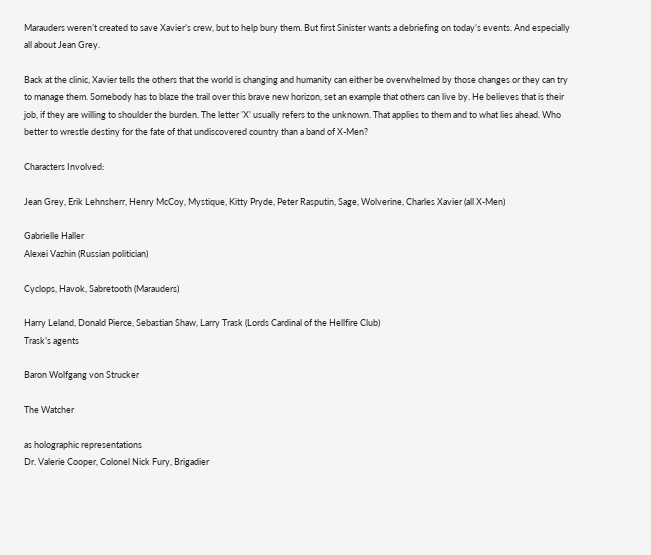Marauders weren’t created to save Xavier’s crew, but to help bury them. But first Sinister wants a debriefing on today’s events. And especially all about Jean Grey.

Back at the clinic, Xavier tells the others that the world is changing and humanity can either be overwhelmed by those changes or they can try to manage them. Somebody has to blaze the trail over this brave new horizon, set an example that others can live by. He believes that is their job, if they are willing to shoulder the burden. The letter ’X’ usually refers to the unknown. That applies to them and to what lies ahead. Who better to wrestle destiny for the fate of that undiscovered country than a band of X-Men?

Characters Involved:

Jean Grey, Erik Lehnsherr, Henry McCoy, Mystique, Kitty Pryde, Peter Rasputin, Sage, Wolverine, Charles Xavier (all X-Men)

Gabrielle Haller
Alexei Vazhin (Russian politician)

Cyclops, Havok, Sabretooth (Marauders)

Harry Leland, Donald Pierce, Sebastian Shaw, Larry Trask (Lords Cardinal of the Hellfire Club)
Trask’s agents

Baron Wolfgang von Strucker

The Watcher

as holographic representations
Dr. Valerie Cooper, Colonel Nick Fury, Brigadier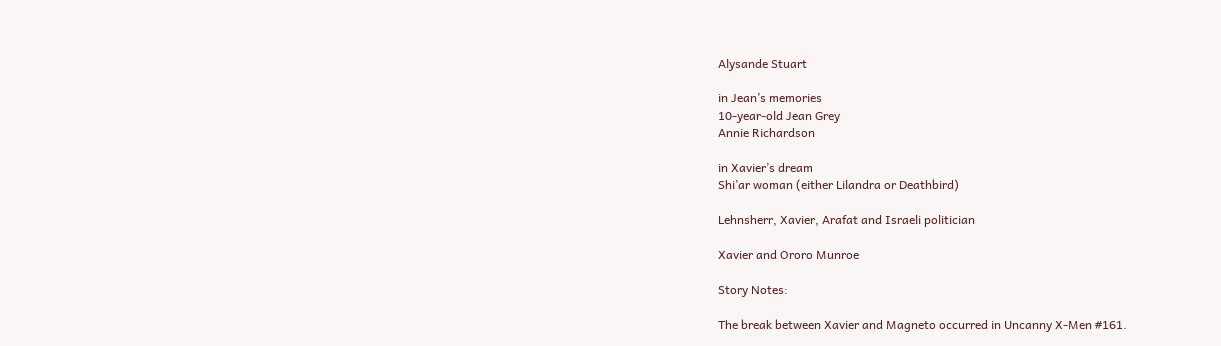Alysande Stuart

in Jean’s memories
10-year-old Jean Grey
Annie Richardson

in Xavier’s dream
Shi’ar woman (either Lilandra or Deathbird)

Lehnsherr, Xavier, Arafat and Israeli politician

Xavier and Ororo Munroe

Story Notes:

The break between Xavier and Magneto occurred in Uncanny X-Men #161.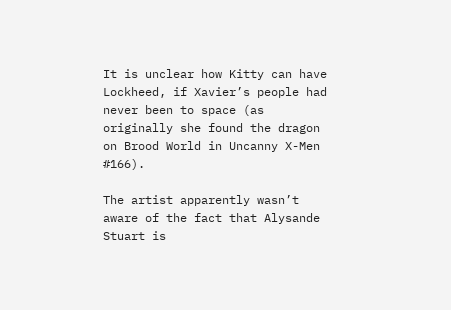It is unclear how Kitty can have Lockheed, if Xavier’s people had never been to space (as originally she found the dragon on Brood World in Uncanny X-Men #166).

The artist apparently wasn’t aware of the fact that Alysande Stuart is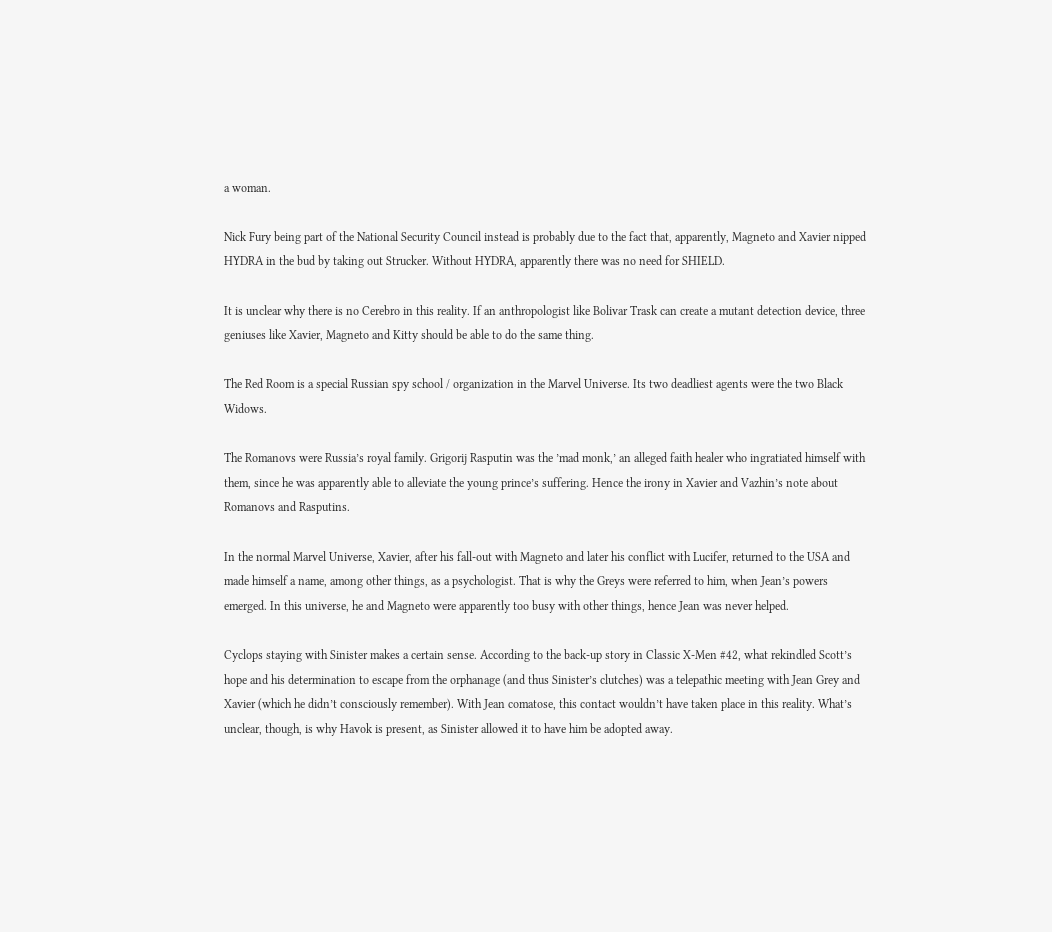a woman.

Nick Fury being part of the National Security Council instead is probably due to the fact that, apparently, Magneto and Xavier nipped HYDRA in the bud by taking out Strucker. Without HYDRA, apparently there was no need for SHIELD.

It is unclear why there is no Cerebro in this reality. If an anthropologist like Bolivar Trask can create a mutant detection device, three geniuses like Xavier, Magneto and Kitty should be able to do the same thing.

The Red Room is a special Russian spy school / organization in the Marvel Universe. Its two deadliest agents were the two Black Widows.

The Romanovs were Russia’s royal family. Grigorij Rasputin was the ’mad monk,’ an alleged faith healer who ingratiated himself with them, since he was apparently able to alleviate the young prince’s suffering. Hence the irony in Xavier and Vazhin’s note about Romanovs and Rasputins.

In the normal Marvel Universe, Xavier, after his fall-out with Magneto and later his conflict with Lucifer, returned to the USA and made himself a name, among other things, as a psychologist. That is why the Greys were referred to him, when Jean’s powers emerged. In this universe, he and Magneto were apparently too busy with other things, hence Jean was never helped.

Cyclops staying with Sinister makes a certain sense. According to the back-up story in Classic X-Men #42, what rekindled Scott’s hope and his determination to escape from the orphanage (and thus Sinister’s clutches) was a telepathic meeting with Jean Grey and Xavier (which he didn’t consciously remember). With Jean comatose, this contact wouldn’t have taken place in this reality. What’s unclear, though, is why Havok is present, as Sinister allowed it to have him be adopted away.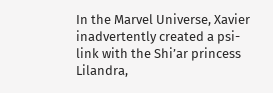In the Marvel Universe, Xavier inadvertently created a psi-link with the Shi’ar princess Lilandra,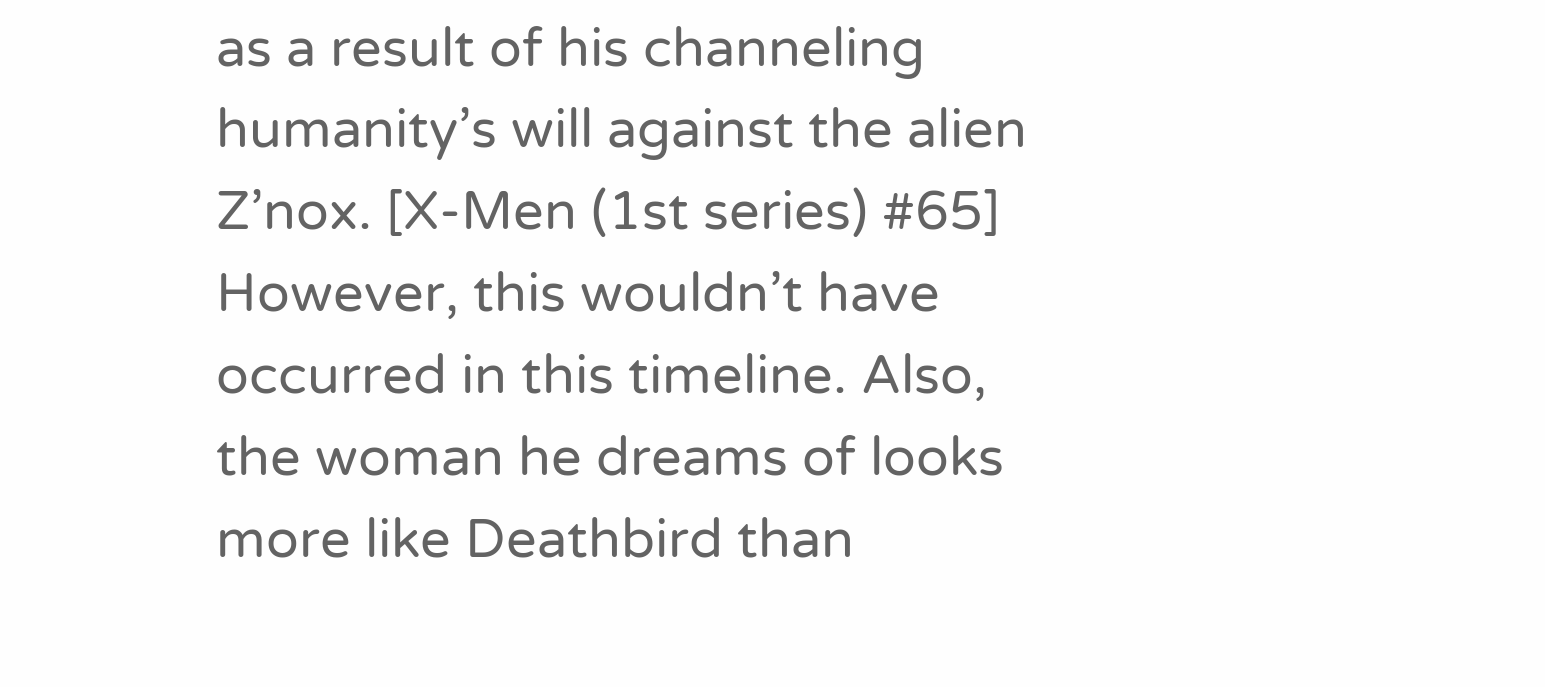as a result of his channeling humanity’s will against the alien Z’nox. [X-Men (1st series) #65] However, this wouldn’t have occurred in this timeline. Also, the woman he dreams of looks more like Deathbird than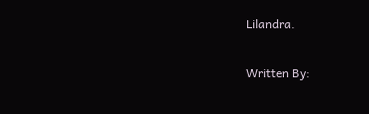Lilandra.

Written By: